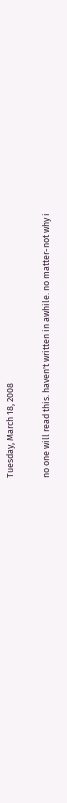Tuesday, March 18, 2008

no one will read this. haven't written in awhile. no matter-not why i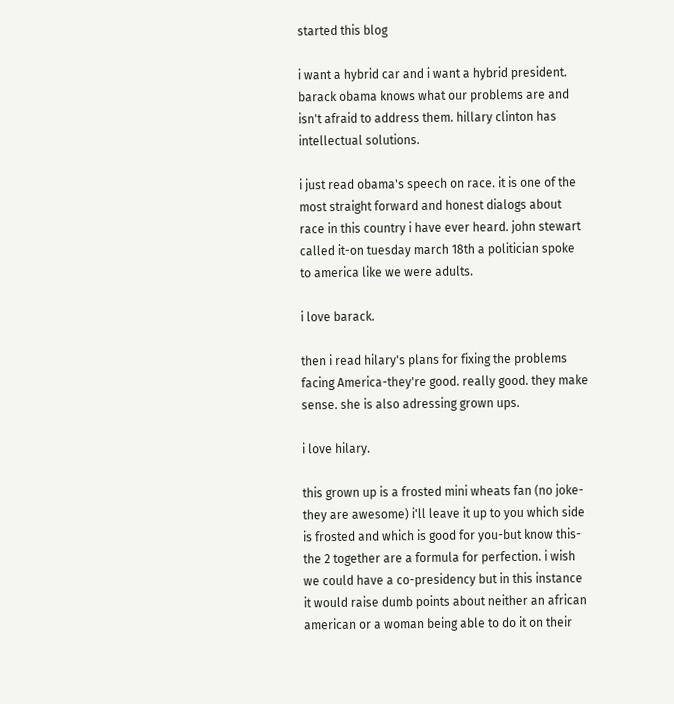started this blog

i want a hybrid car and i want a hybrid president. barack obama knows what our problems are and isn't afraid to address them. hillary clinton has intellectual solutions.

i just read obama's speech on race. it is one of the most straight forward and honest dialogs about race in this country i have ever heard. john stewart called it-on tuesday march 18th a politician spoke to america like we were adults.

i love barack.

then i read hilary's plans for fixing the problems facing America-they're good. really good. they make sense. she is also adressing grown ups.

i love hilary.

this grown up is a frosted mini wheats fan (no joke-they are awesome) i'll leave it up to you which side is frosted and which is good for you-but know this-the 2 together are a formula for perfection. i wish we could have a co-presidency but in this instance it would raise dumb points about neither an african american or a woman being able to do it on their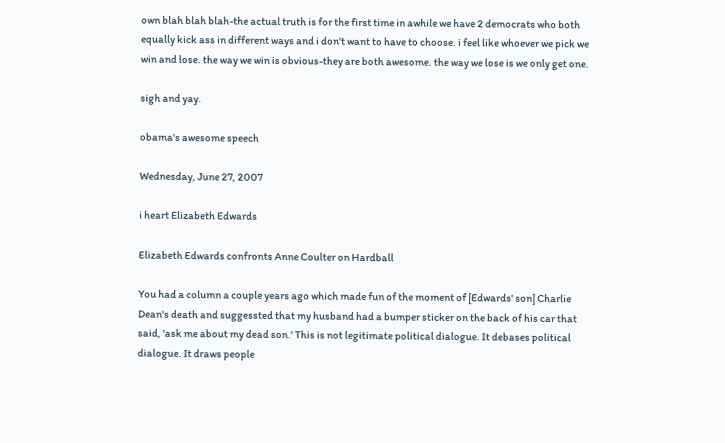own blah blah blah-the actual truth is for the first time in awhile we have 2 democrats who both equally kick ass in different ways and i don't want to have to choose. i feel like whoever we pick we win and lose. the way we win is obvious-they are both awesome. the way we lose is we only get one.

sigh and yay.

obama's awesome speech

Wednesday, June 27, 2007

i heart Elizabeth Edwards

Elizabeth Edwards confronts Anne Coulter on Hardball

You had a column a couple years ago which made fun of the moment of [Edwards' son] Charlie Dean's death and suggessted that my husband had a bumper sticker on the back of his car that said, 'ask me about my dead son.' This is not legitimate political dialogue. It debases political dialogue. It draws people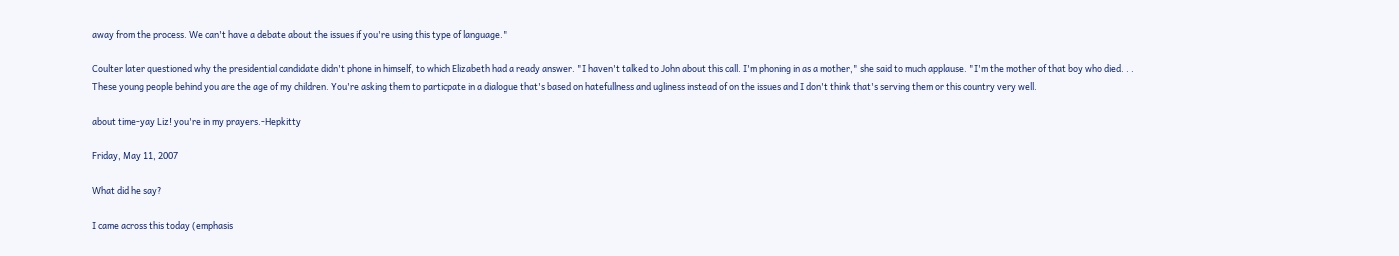away from the process. We can't have a debate about the issues if you're using this type of language."

Coulter later questioned why the presidential candidate didn't phone in himself, to which Elizabeth had a ready answer. "I haven't talked to John about this call. I'm phoning in as a mother," she said to much applause. "I'm the mother of that boy who died. . . These young people behind you are the age of my children. You're asking them to particpate in a dialogue that's based on hatefullness and ugliness instead of on the issues and I don't think that's serving them or this country very well.

about time-yay Liz! you're in my prayers.-Hepkitty

Friday, May 11, 2007

What did he say?

I came across this today (emphasis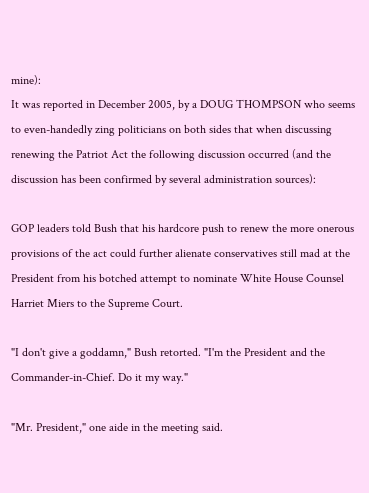mine):
It was reported in December 2005, by a DOUG THOMPSON who seems to even-handedly zing politicians on both sides that when discussing renewing the Patriot Act the following discussion occurred (and the discussion has been confirmed by several administration sources):

GOP leaders told Bush that his hardcore push to renew the more onerous provisions of the act could further alienate conservatives still mad at the President from his botched attempt to nominate White House Counsel Harriet Miers to the Supreme Court.

"I don't give a goddamn," Bush retorted. "I'm the President and the Commander-in-Chief. Do it my way."

"Mr. President," one aide in the meeting said.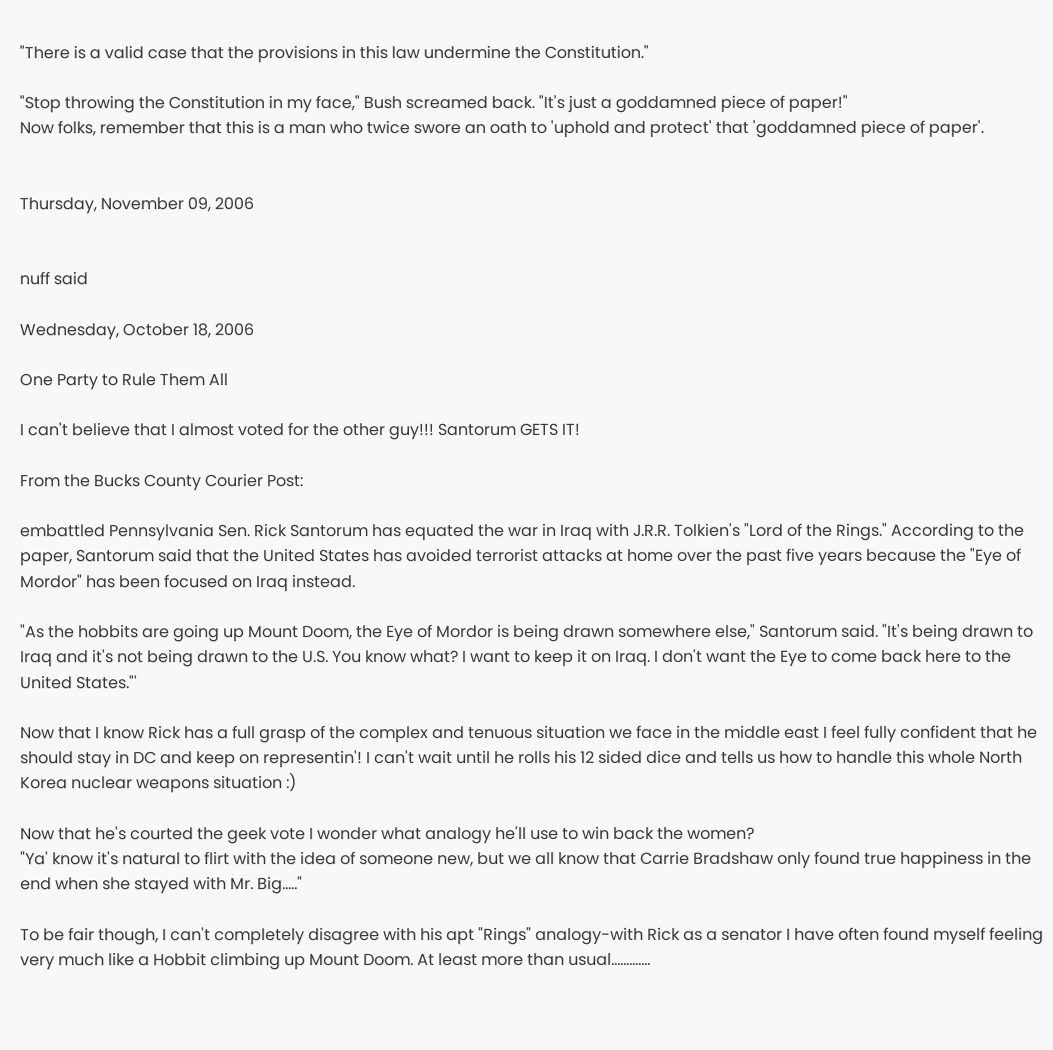"There is a valid case that the provisions in this law undermine the Constitution."

"Stop throwing the Constitution in my face," Bush screamed back. "It's just a goddamned piece of paper!"
Now folks, remember that this is a man who twice swore an oath to 'uphold and protect' that 'goddamned piece of paper'.


Thursday, November 09, 2006


nuff said

Wednesday, October 18, 2006

One Party to Rule Them All

I can't believe that I almost voted for the other guy!!! Santorum GETS IT!

From the Bucks County Courier Post:

embattled Pennsylvania Sen. Rick Santorum has equated the war in Iraq with J.R.R. Tolkien's "Lord of the Rings." According to the paper, Santorum said that the United States has avoided terrorist attacks at home over the past five years because the "Eye of Mordor" has been focused on Iraq instead.

"As the hobbits are going up Mount Doom, the Eye of Mordor is being drawn somewhere else," Santorum said. "It's being drawn to Iraq and it's not being drawn to the U.S. You know what? I want to keep it on Iraq. I don't want the Eye to come back here to the United States."'

Now that I know Rick has a full grasp of the complex and tenuous situation we face in the middle east I feel fully confident that he should stay in DC and keep on representin'! I can't wait until he rolls his 12 sided dice and tells us how to handle this whole North Korea nuclear weapons situation :)

Now that he's courted the geek vote I wonder what analogy he'll use to win back the women?
"Ya' know it's natural to flirt with the idea of someone new, but we all know that Carrie Bradshaw only found true happiness in the end when she stayed with Mr. Big....."

To be fair though, I can't completely disagree with his apt "Rings" analogy-with Rick as a senator I have often found myself feeling very much like a Hobbit climbing up Mount Doom. At least more than usual.............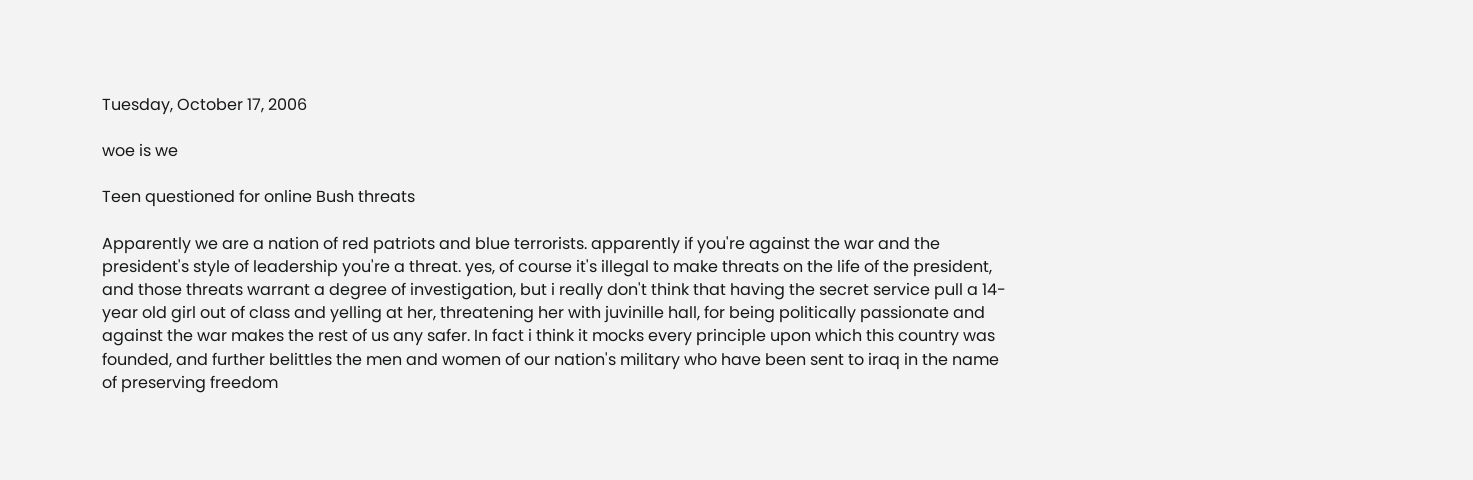Tuesday, October 17, 2006

woe is we

Teen questioned for online Bush threats

Apparently we are a nation of red patriots and blue terrorists. apparently if you're against the war and the president's style of leadership you're a threat. yes, of course it's illegal to make threats on the life of the president, and those threats warrant a degree of investigation, but i really don't think that having the secret service pull a 14-year old girl out of class and yelling at her, threatening her with juvinille hall, for being politically passionate and against the war makes the rest of us any safer. In fact i think it mocks every principle upon which this country was founded, and further belittles the men and women of our nation's military who have been sent to iraq in the name of preserving freedom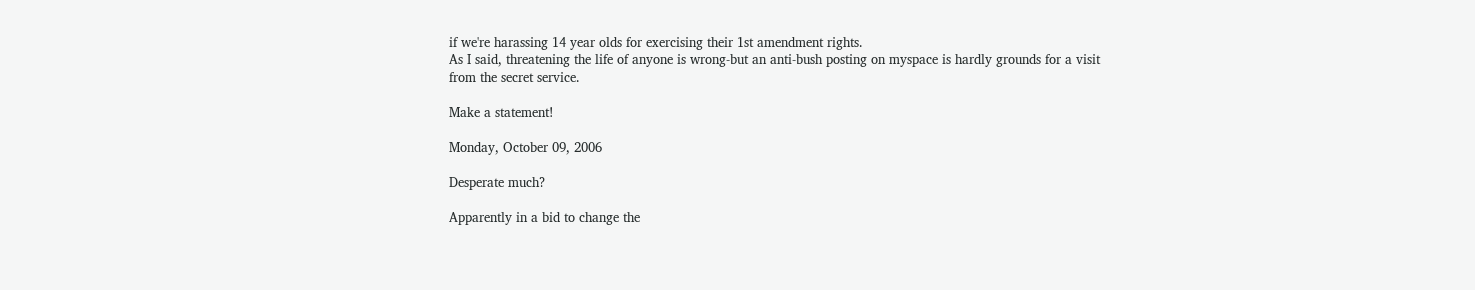if we're harassing 14 year olds for exercising their 1st amendment rights.
As I said, threatening the life of anyone is wrong-but an anti-bush posting on myspace is hardly grounds for a visit from the secret service.

Make a statement!

Monday, October 09, 2006

Desperate much?

Apparently in a bid to change the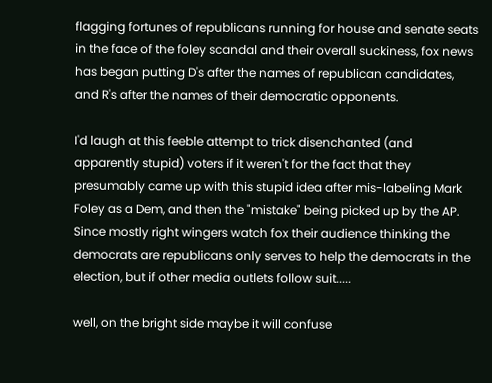flagging fortunes of republicans running for house and senate seats in the face of the foley scandal and their overall suckiness, fox news has began putting D's after the names of republican candidates, and R's after the names of their democratic opponents.

I'd laugh at this feeble attempt to trick disenchanted (and apparently stupid) voters if it weren't for the fact that they presumably came up with this stupid idea after mis-labeling Mark Foley as a Dem, and then the "mistake" being picked up by the AP. Since mostly right wingers watch fox their audience thinking the democrats are republicans only serves to help the democrats in the election, but if other media outlets follow suit.....

well, on the bright side maybe it will confuse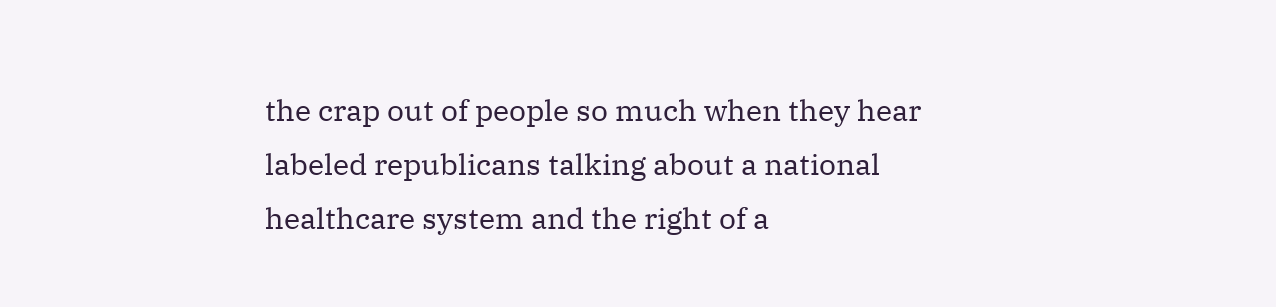the crap out of people so much when they hear labeled republicans talking about a national healthcare system and the right of a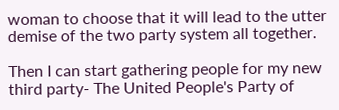woman to choose that it will lead to the utter demise of the two party system all together.

Then I can start gathering people for my new third party- The United People's Party of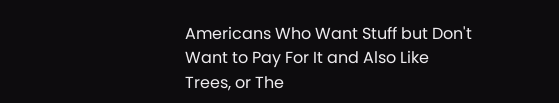Americans Who Want Stuff but Don't Want to Pay For It and Also Like Trees, or The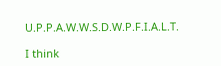U.P.P.A.W.W.S.D.W.P.F.I.A.L.T.

I think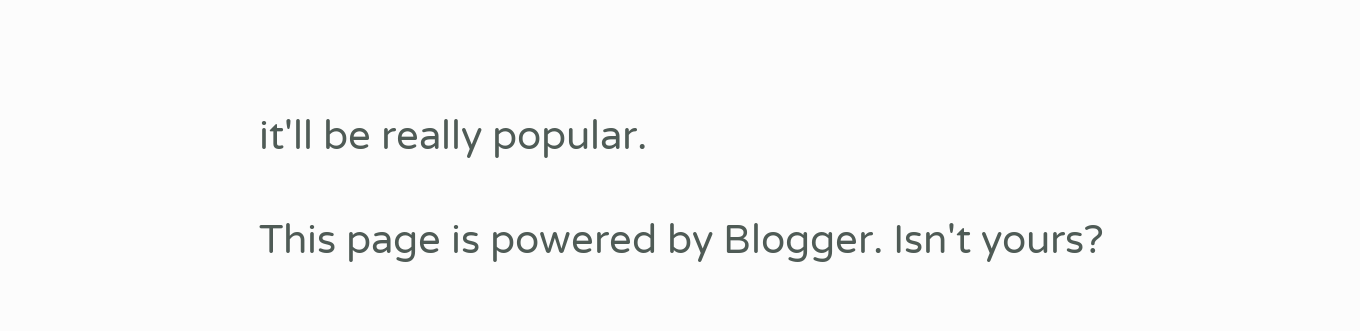it'll be really popular.

This page is powered by Blogger. Isn't yours?